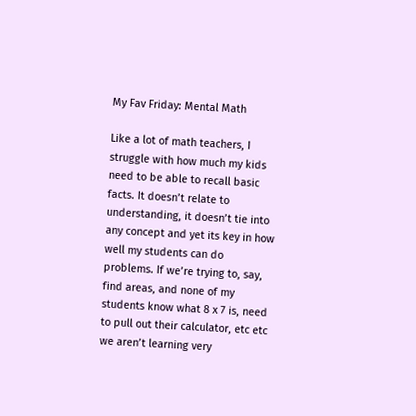My Fav Friday: Mental Math

Like a lot of math teachers, I struggle with how much my kids need to be able to recall basic facts. It doesn’t relate to understanding, it doesn’t tie into any concept and yet its key in how well my students can do problems. If we’re trying to, say, find areas, and none of my students know what 8 x 7 is, need to pull out their calculator, etc etc we aren’t learning very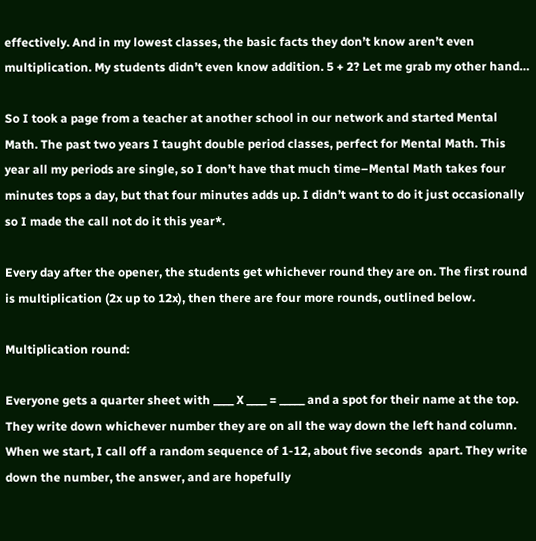effectively. And in my lowest classes, the basic facts they don’t know aren’t even multiplication. My students didn’t even know addition. 5 + 2? Let me grab my other hand…

So I took a page from a teacher at another school in our network and started Mental Math. The past two years I taught double period classes, perfect for Mental Math. This year all my periods are single, so I don’t have that much time–Mental Math takes four minutes tops a day, but that four minutes adds up. I didn’t want to do it just occasionally so I made the call not do it this year*.

Every day after the opener, the students get whichever round they are on. The first round is multiplication (2x up to 12x), then there are four more rounds, outlined below.

Multiplication round:

Everyone gets a quarter sheet with ____ X ____ = _____ and a spot for their name at the top. They write down whichever number they are on all the way down the left hand column. When we start, I call off a random sequence of 1-12, about five seconds  apart. They write down the number, the answer, and are hopefully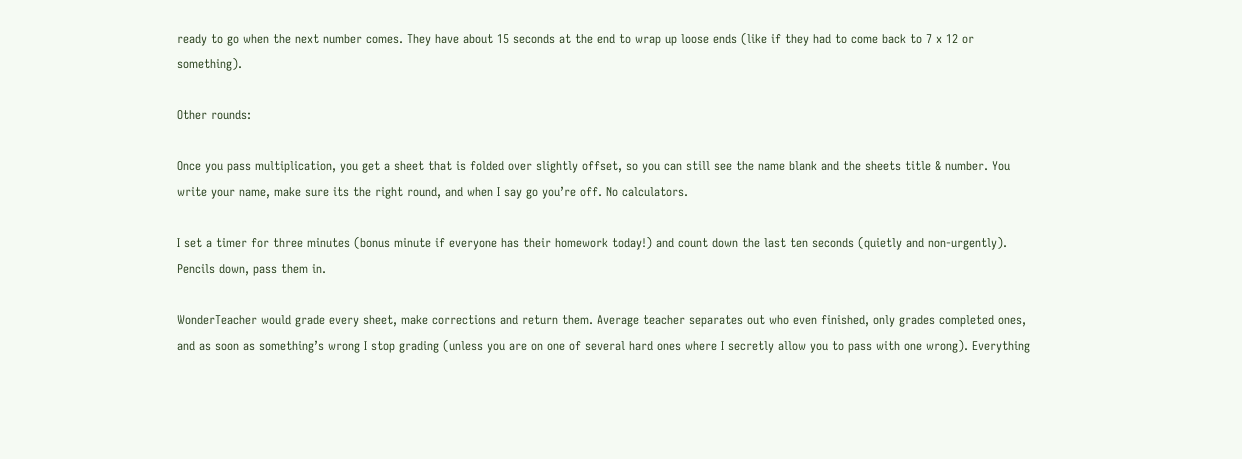ready to go when the next number comes. They have about 15 seconds at the end to wrap up loose ends (like if they had to come back to 7 x 12 or something).

Other rounds:

Once you pass multiplication, you get a sheet that is folded over slightly offset, so you can still see the name blank and the sheets title & number. You write your name, make sure its the right round, and when I say go you’re off. No calculators.

I set a timer for three minutes (bonus minute if everyone has their homework today!) and count down the last ten seconds (quietly and non-urgently). Pencils down, pass them in.

WonderTeacher would grade every sheet, make corrections and return them. Average teacher separates out who even finished, only grades completed ones, and as soon as something’s wrong I stop grading (unless you are on one of several hard ones where I secretly allow you to pass with one wrong). Everything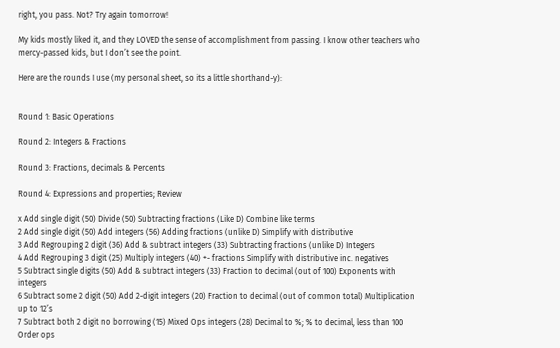right, you pass. Not? Try again tomorrow!

My kids mostly liked it, and they LOVED the sense of accomplishment from passing. I know other teachers who mercy-passed kids, but I don’t see the point.

Here are the rounds I use (my personal sheet, so its a little shorthand-y):


Round 1: Basic Operations

Round 2: Integers & Fractions

Round 3: Fractions, decimals & Percents

Round 4: Expressions and properties; Review

x Add single digit (50) Divide (50) Subtracting fractions (Like D) Combine like terms
2 Add single digit (50) Add integers (56) Adding fractions (unlike D) Simplify with distributive
3 Add Regrouping 2 digit (36) Add & subtract integers (33) Subtracting fractions (unlike D) Integers
4 Add Regrouping 3 digit (25) Multiply integers (40) +- fractions Simplify with distributive inc. negatives
5 Subtract single digits (50) Add & subtract integers (33) Fraction to decimal (out of 100) Exponents with integers
6 Subtract some 2 digit (50) Add 2-digit integers (20) Fraction to decimal (out of common total) Multiplication up to 12’s
7 Subtract both 2 digit no borrowing (15) Mixed Ops integers (28) Decimal to %; % to decimal, less than 100 Order ops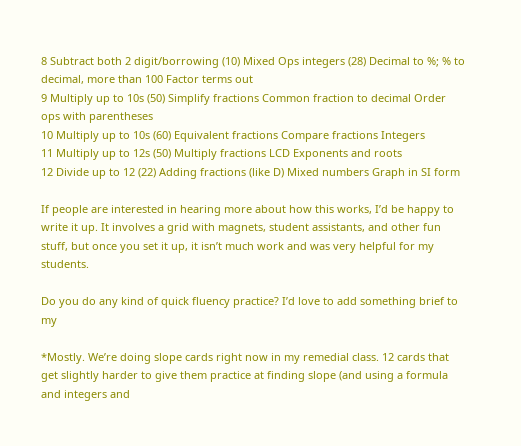8 Subtract both 2 digit/borrowing (10) Mixed Ops integers (28) Decimal to %; % to decimal, more than 100 Factor terms out
9 Multiply up to 10s (50) Simplify fractions Common fraction to decimal Order ops with parentheses
10 Multiply up to 10s (60) Equivalent fractions Compare fractions Integers
11 Multiply up to 12s (50) Multiply fractions LCD Exponents and roots
12 Divide up to 12 (22) Adding fractions (like D) Mixed numbers Graph in SI form

If people are interested in hearing more about how this works, I’d be happy to write it up. It involves a grid with magnets, student assistants, and other fun stuff, but once you set it up, it isn’t much work and was very helpful for my students.

Do you do any kind of quick fluency practice? I’d love to add something brief to my

*Mostly. We’re doing slope cards right now in my remedial class. 12 cards that get slightly harder to give them practice at finding slope (and using a formula and integers and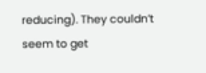reducing). They couldn’t seem to get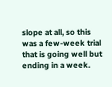slope at all, so this was a few-week trial that is going well but ending in a week.